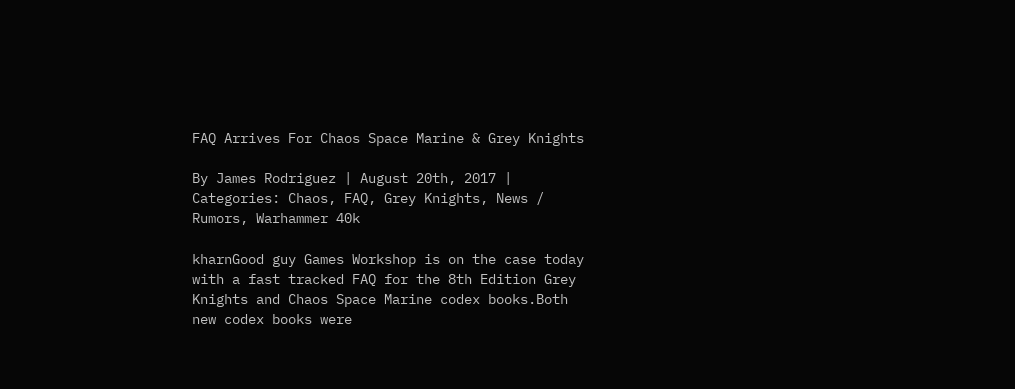FAQ Arrives For Chaos Space Marine & Grey Knights

By James Rodriguez | August 20th, 2017 | Categories: Chaos, FAQ, Grey Knights, News / Rumors, Warhammer 40k

kharnGood guy Games Workshop is on the case today with a fast tracked FAQ for the 8th Edition Grey Knights and Chaos Space Marine codex books.Both new codex books were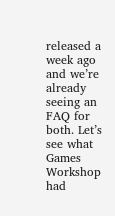released a week ago and we’re already seeing an FAQ for both. Let’s see what Games Workshop had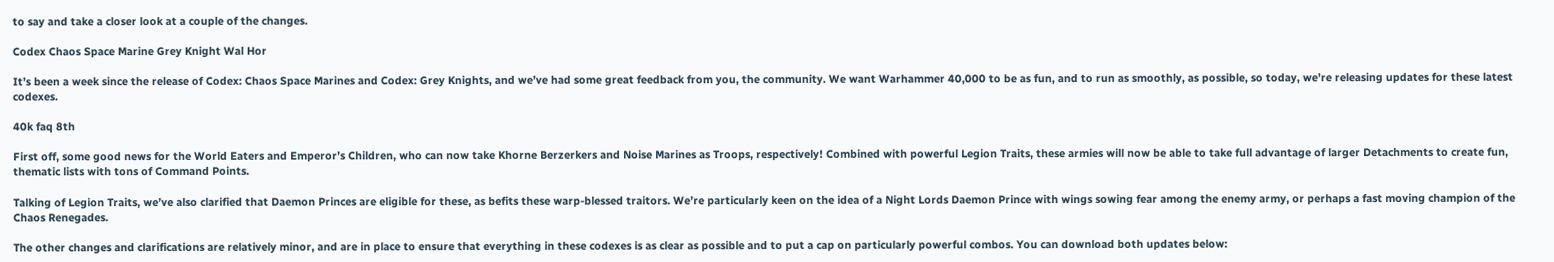to say and take a closer look at a couple of the changes.

Codex Chaos Space Marine Grey Knight Wal Hor

It’s been a week since the release of Codex: Chaos Space Marines and Codex: Grey Knights, and we’ve had some great feedback from you, the community. We want Warhammer 40,000 to be as fun, and to run as smoothly, as possible, so today, we’re releasing updates for these latest codexes.

40k faq 8th

First off, some good news for the World Eaters and Emperor’s Children, who can now take Khorne Berzerkers and Noise Marines as Troops, respectively! Combined with powerful Legion Traits, these armies will now be able to take full advantage of larger Detachments to create fun, thematic lists with tons of Command Points.

Talking of Legion Traits, we’ve also clarified that Daemon Princes are eligible for these, as befits these warp-blessed traitors. We’re particularly keen on the idea of a Night Lords Daemon Prince with wings sowing fear among the enemy army, or perhaps a fast moving champion of the Chaos Renegades.

The other changes and clarifications are relatively minor, and are in place to ensure that everything in these codexes is as clear as possible and to put a cap on particularly powerful combos. You can download both updates below: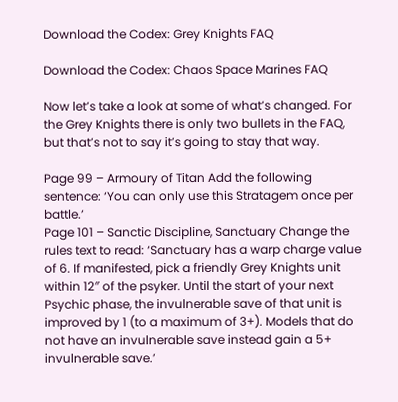Download the Codex: Grey Knights FAQ

Download the Codex: Chaos Space Marines FAQ

Now let’s take a look at some of what’s changed. For the Grey Knights there is only two bullets in the FAQ, but that’s not to say it’s going to stay that way.

Page 99 – Armoury of Titan Add the following sentence: ‘You can only use this Stratagem once per battle.’
Page 101 – Sanctic Discipline, Sanctuary Change the rules text to read: ‘Sanctuary has a warp charge value of 6. If manifested, pick a friendly Grey Knights unit within 12″ of the psyker. Until the start of your next Psychic phase, the invulnerable save of that unit is improved by 1 (to a maximum of 3+). Models that do not have an invulnerable save instead gain a 5+ invulnerable save.’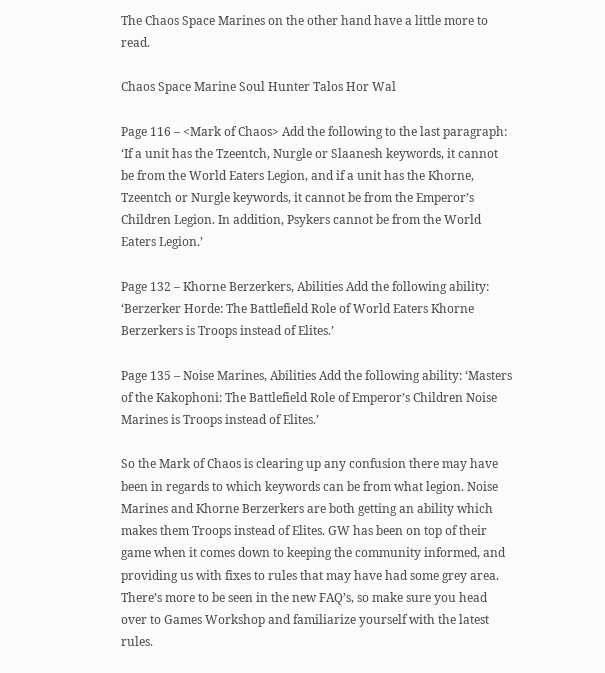The Chaos Space Marines on the other hand have a little more to read.

Chaos Space Marine Soul Hunter Talos Hor Wal

Page 116 – <Mark of Chaos> Add the following to the last paragraph: ‘If a unit has the Tzeentch, Nurgle or Slaanesh keywords, it cannot be from the World Eaters Legion, and if a unit has the Khorne, Tzeentch or Nurgle keywords, it cannot be from the Emperor’s Children Legion. In addition, Psykers cannot be from the World Eaters Legion.’

Page 132 – Khorne Berzerkers, Abilities Add the following ability: ‘Berzerker Horde: The Battlefield Role of World Eaters Khorne Berzerkers is Troops instead of Elites.’

Page 135 – Noise Marines, Abilities Add the following ability: ‘Masters of the Kakophoni: The Battlefield Role of Emperor’s Children Noise Marines is Troops instead of Elites.’

So the Mark of Chaos is clearing up any confusion there may have been in regards to which keywords can be from what legion. Noise Marines and Khorne Berzerkers are both getting an ability which makes them Troops instead of Elites. GW has been on top of their game when it comes down to keeping the community informed, and providing us with fixes to rules that may have had some grey area. There’s more to be seen in the new FAQ’s, so make sure you head over to Games Workshop and familiarize yourself with the latest rules.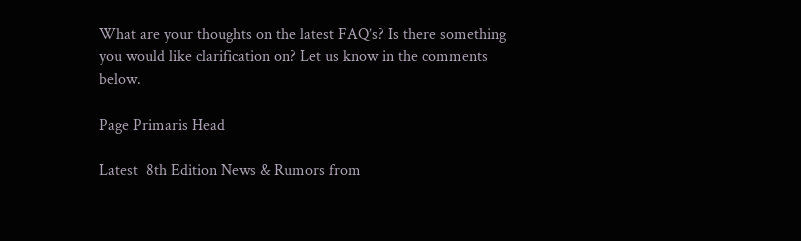What are your thoughts on the latest FAQ’s? Is there something you would like clarification on? Let us know in the comments below.

Page Primaris Head

Latest  8th Edition News & Rumors from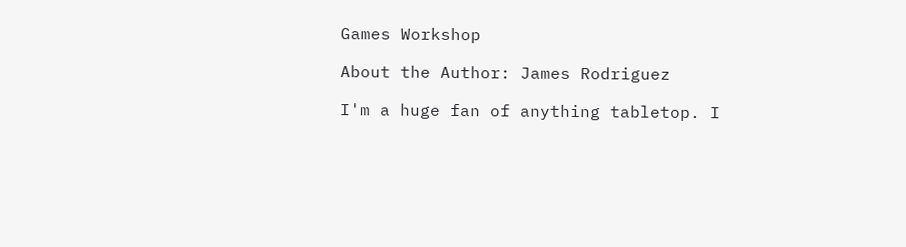Games Workshop

About the Author: James Rodriguez

I'm a huge fan of anything tabletop. I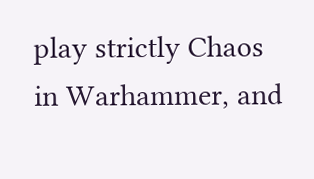play strictly Chaos in Warhammer, and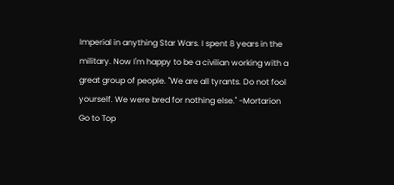Imperial in anything Star Wars. I spent 8 years in the military. Now I'm happy to be a civilian working with a great group of people. "We are all tyrants. Do not fool yourself. We were bred for nothing else." -Mortarion
Go to Top